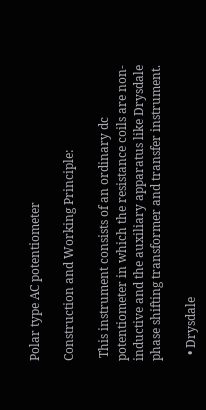Polar type AC potentiometer

Construction and Working Principle:

 This instrument consists of an ordinary dc potentiometer in which the resistance coils are non- inductive and the auxiliary apparatus like Drysdale phase shifting transformer and transfer instrument.

  • Drysdale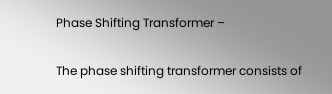Phase Shifting Transformer –

The phase shifting transformer consists of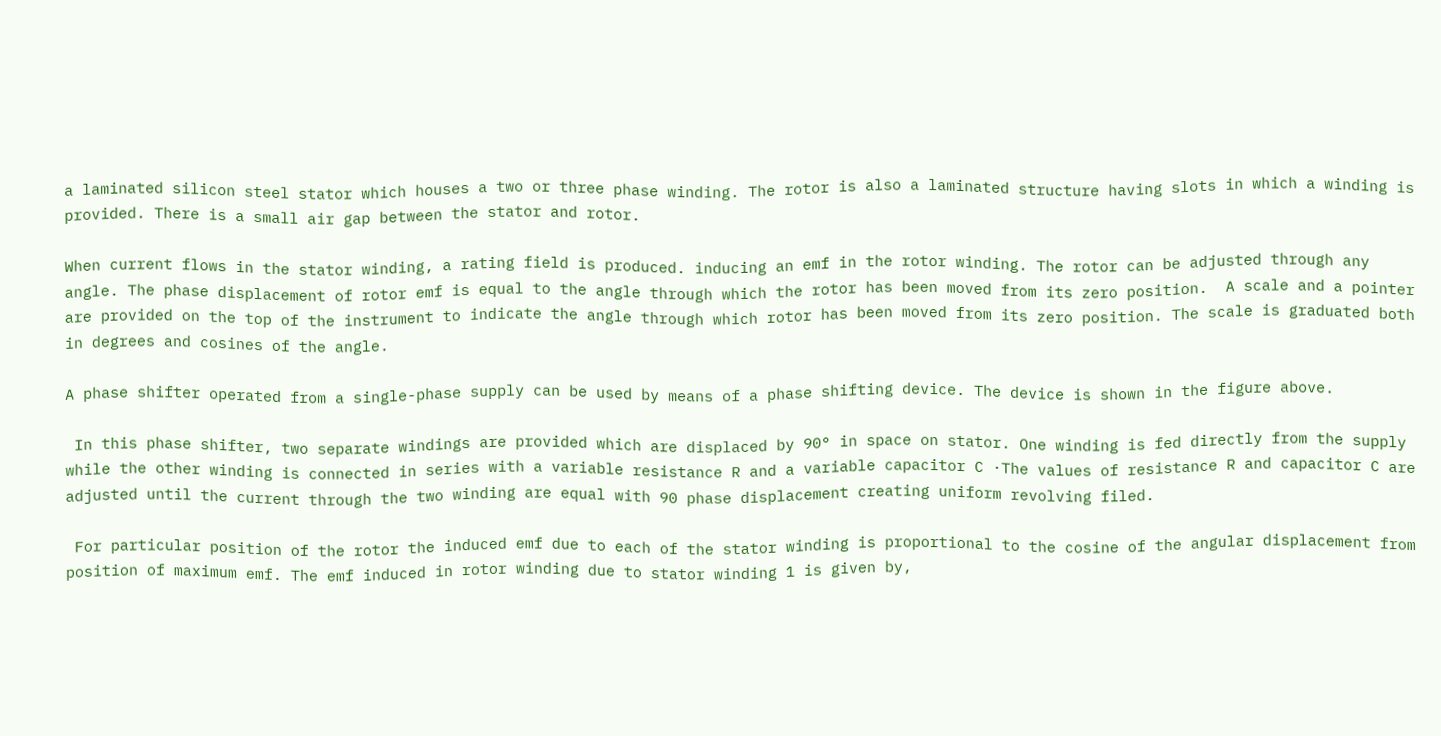a laminated silicon steel stator which houses a two or three phase winding. The rotor is also a laminated structure having slots in which a winding is provided. There is a small air gap between the stator and rotor.

When current flows in the stator winding, a rating field is produced. inducing an emf in the rotor winding. The rotor can be adjusted through any angle. The phase displacement of rotor emf is equal to the angle through which the rotor has been moved from its zero position.  A scale and a pointer are provided on the top of the instrument to indicate the angle through which rotor has been moved from its zero position. The scale is graduated both in degrees and cosines of the angle.

A phase shifter operated from a single-phase supply can be used by means of a phase shifting device. The device is shown in the figure above.

 In this phase shifter, two separate windings are provided which are displaced by 90° in space on stator. One winding is fed directly from the supply while the other winding is connected in series with a variable resistance R and a variable capacitor C ·The values of resistance R and capacitor C are adjusted until the current through the two winding are equal with 90 phase displacement creating uniform revolving filed.

 For particular position of the rotor the induced emf due to each of the stator winding is proportional to the cosine of the angular displacement from position of maximum emf. The emf induced in rotor winding due to stator winding 1 is given by,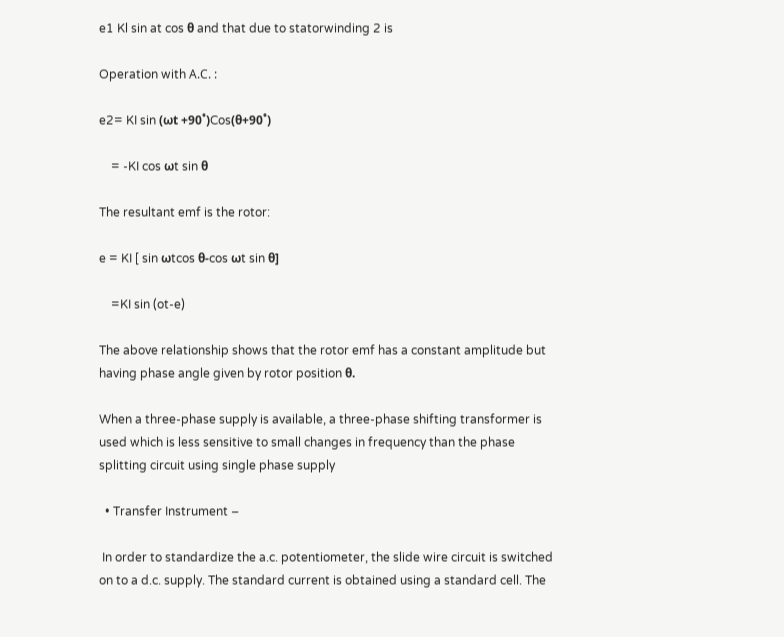e1 Kl sin at cos θ and that due to statorwinding 2 is

Operation with А.С. :

e2= KI sin (ωt +90˚)Cos(θ+90˚)

    = -KI cos ωt sin θ

The resultant emf is the rotor:

e = KI [ sin ωtcos θ-cos ωt sin θ]

    =KI sin (ot-e)

The above relationship shows that the rotor emf has a constant amplitude but having phase angle given by rotor position θ.

When a three-phase supply is available, a three-phase shifting transformer is used which is less sensitive to small changes in frequency than the phase splitting circuit using single phase supply

  • Transfer Instrument –

 In order to standardize the a.c. potentiometer, the slide wire circuit is switched on to a d.c. supply. The standard current is obtained using a standard cell. The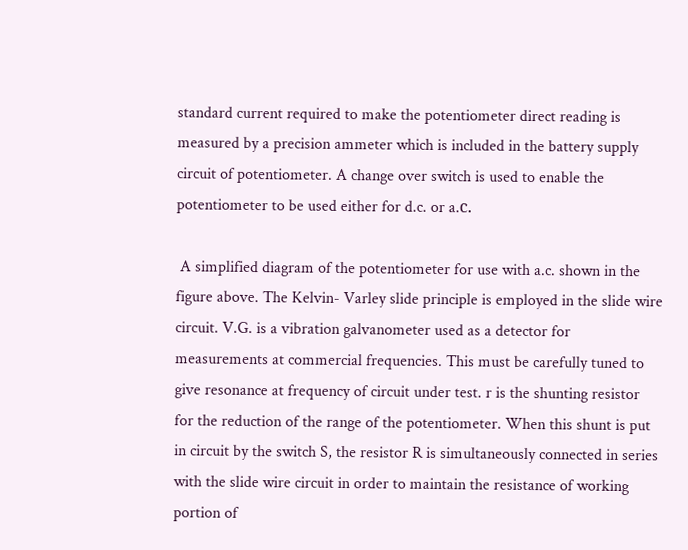standard current required to make the potentiometer direct reading is measured by a precision ammeter which is included in the battery supply circuit of potentiometer. A change over switch is used to enable the potentiometer to be used either for d.c. or a.с.

 A simplified diagram of the potentiometer for use with a.c. shown in the figure above. The Kelvin- Varley slide principle is employed in the slide wire circuit. V.G. is a vibration galvanometer used as a detector for measurements at commercial frequencies. This must be carefully tuned to give resonance at frequency of circuit under test. r is the shunting resistor for the reduction of the range of the potentiometer. When this shunt is put in circuit by the switch S, the resistor R is simultaneously connected in series with the slide wire circuit in order to maintain the resistance of working portion of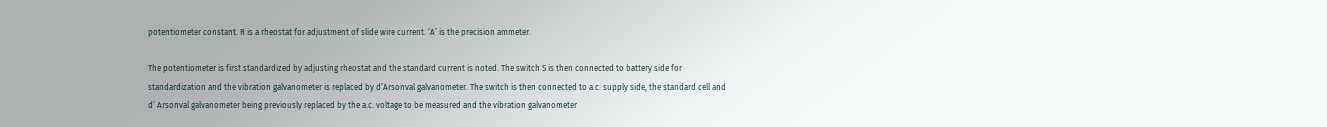potentiometer constant. R is a rheostat for adjustment of slide wire current. ‘A’ is the precision ammeter.

The potentiometer is first standardized by adjusting rheostat and the standard current is noted. The switch S is then connected to battery side for standardization and the vibration galvanometer is replaced by d’Arsonval galvanometer. The switch is then connected to a.c. supply side, the standard cell and d’ Arsonval galvanometer being previously replaced by the a.c. voltage to be measured and the vibration galvanometer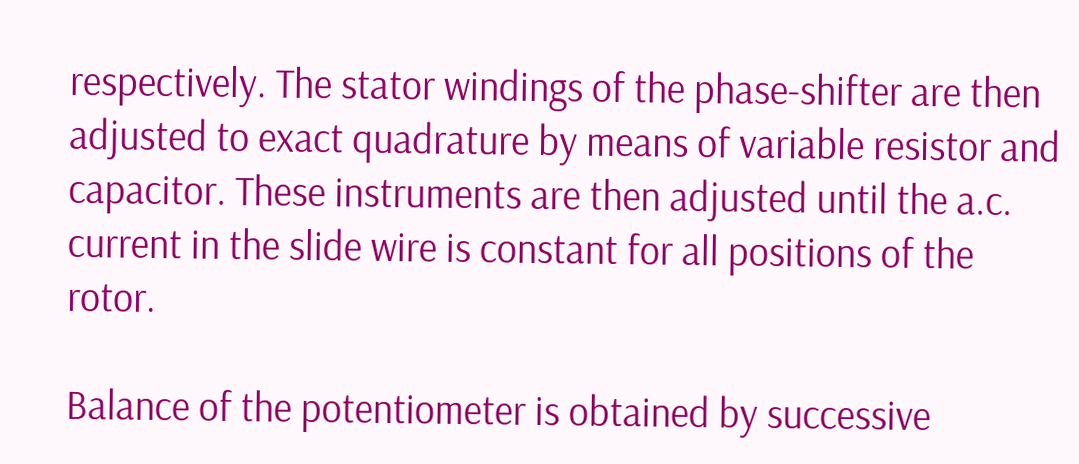respectively. The stator windings of the phase-shifter are then adjusted to exact quadrature by means of variable resistor and capacitor. These instruments are then adjusted until the a.c. current in the slide wire is constant for all positions of the rotor.

Balance of the potentiometer is obtained by successive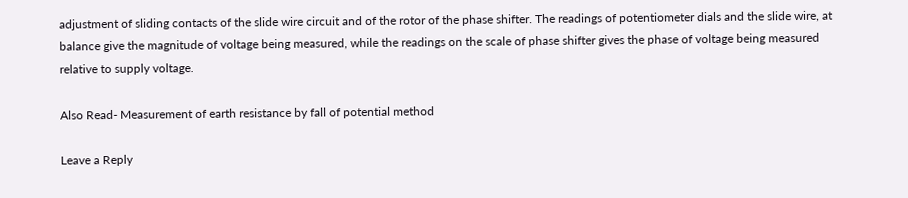adjustment of sliding contacts of the slide wire circuit and of the rotor of the phase shifter. The readings of potentiometer dials and the slide wire, at balance give the magnitude of voltage being measured, while the readings on the scale of phase shifter gives the phase of voltage being measured relative to supply voltage.

Also Read- Measurement of earth resistance by fall of potential method

Leave a Reply